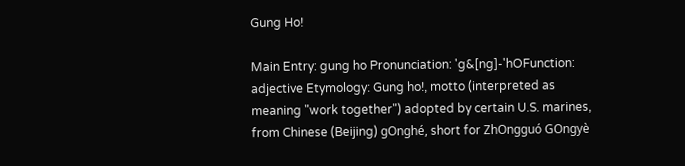Gung Ho!

Main Entry: gung ho Pronunciation: 'g&[ng]-'hOFunction: adjective Etymology: Gung ho!, motto (interpreted as meaning "work together") adopted by certain U.S. marines, from Chinese (Beijing) gOnghé, short for ZhOngguó GOngyè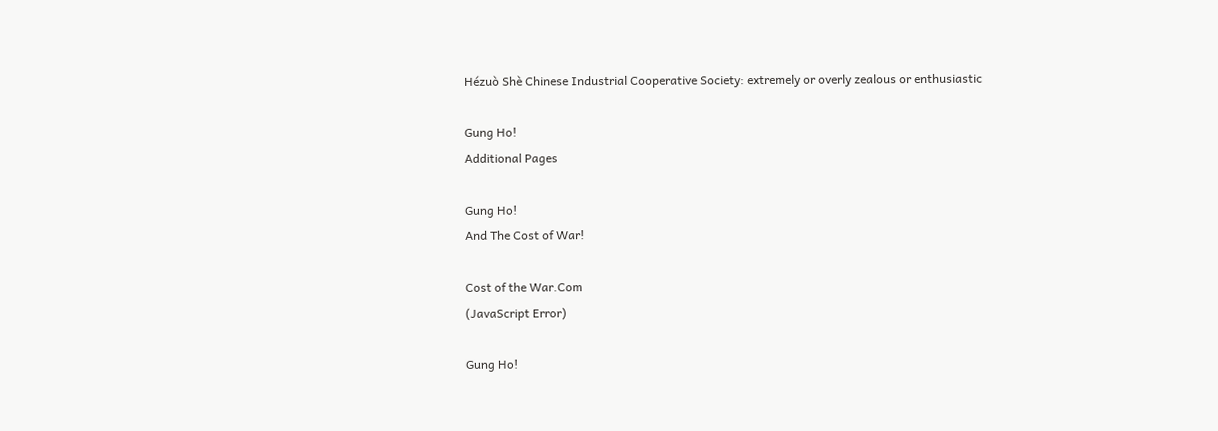Hézuò Shè Chinese Industrial Cooperative Society: extremely or overly zealous or enthusiastic

Gung Ho!
Additional Pages

Gung Ho!
And The Cost of War!

Cost of the War.Com
(JavaScript Error)

Gung Ho!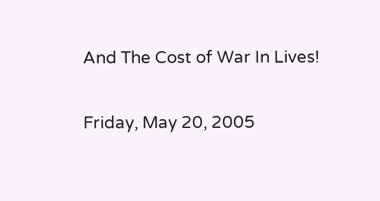And The Cost of War In Lives!

Friday, May 20, 2005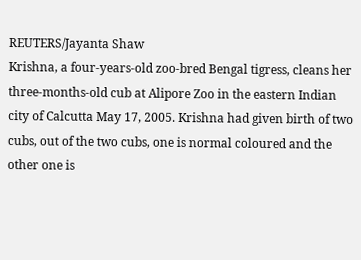REUTERS/Jayanta Shaw
Krishna, a four-years-old zoo-bred Bengal tigress, cleans her three-months-old cub at Alipore Zoo in the eastern Indian city of Calcutta May 17, 2005. Krishna had given birth of two cubs, out of the two cubs, one is normal coloured and the other one is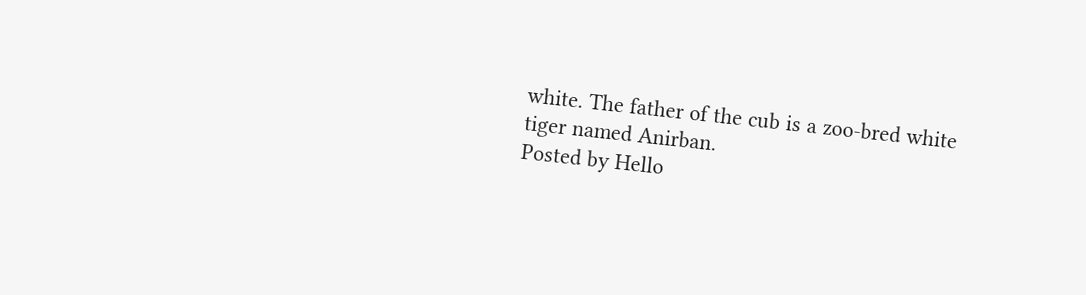white. The father of the cub is a zoo-bred white tiger named Anirban.
Posted by Hello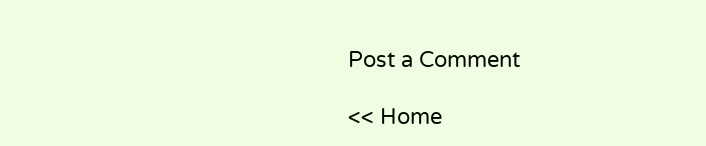Post a Comment

<< Home